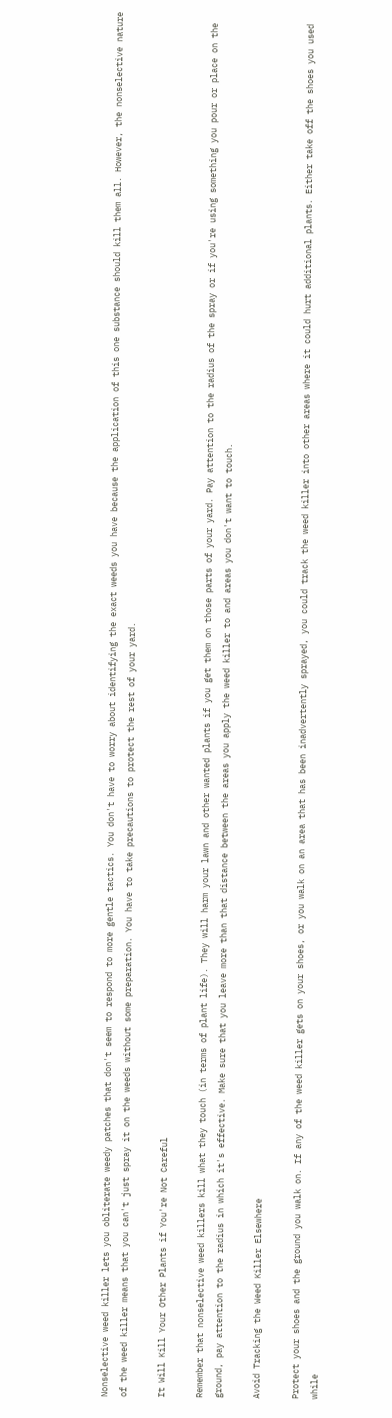Nonselective weed killer lets you obliterate weedy patches that don't seem to respond to more gentle tactics. You don't have to worry about identifying the exact weeds you have because the application of this one substance should kill them all. However, the nonselective nature of the weed killer means that you can't just spray it on the weeds without some preparation. You have to take precautions to protect the rest of your yard.

It Will Kill Your Other Plants if You're Not Careful

Remember that nonselective weed killers kill what they touch (in terms of plant life). They will harm your lawn and other wanted plants if you get them on those parts of your yard. Pay attention to the radius of the spray or if you're using something you pour or place on the ground, pay attention to the radius in which it's effective. Make sure that you leave more than that distance between the areas you apply the weed killer to and areas you don't want to touch.

Avoid Tracking the Weed Killer Elsewhere

Protect your shoes and the ground you walk on. If any of the weed killer gets on your shoes, or you walk on an area that has been inadvertently sprayed, you could track the weed killer into other areas where it could hurt additional plants. Either take off the shoes you used while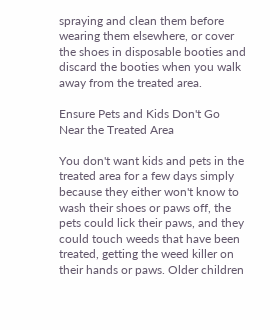spraying and clean them before wearing them elsewhere, or cover the shoes in disposable booties and discard the booties when you walk away from the treated area.

Ensure Pets and Kids Don't Go Near the Treated Area

You don't want kids and pets in the treated area for a few days simply because they either won't know to wash their shoes or paws off, the pets could lick their paws, and they could touch weeds that have been treated, getting the weed killer on their hands or paws. Older children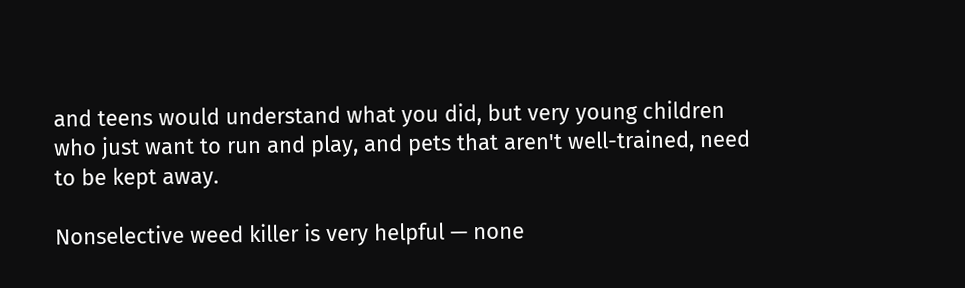and teens would understand what you did, but very young children who just want to run and play, and pets that aren't well-trained, need to be kept away.

Nonselective weed killer is very helpful — none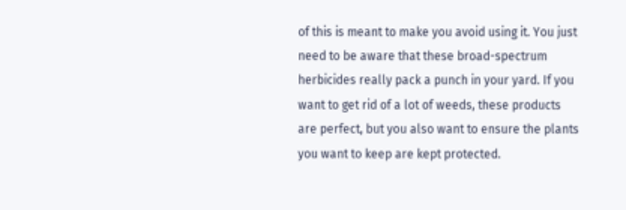of this is meant to make you avoid using it. You just need to be aware that these broad-spectrum herbicides really pack a punch in your yard. If you want to get rid of a lot of weeds, these products are perfect, but you also want to ensure the plants you want to keep are kept protected.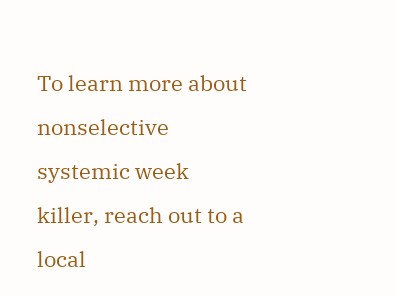To learn more about nonselective systemic week killer, reach out to a local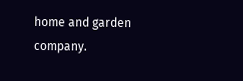home and garden company.